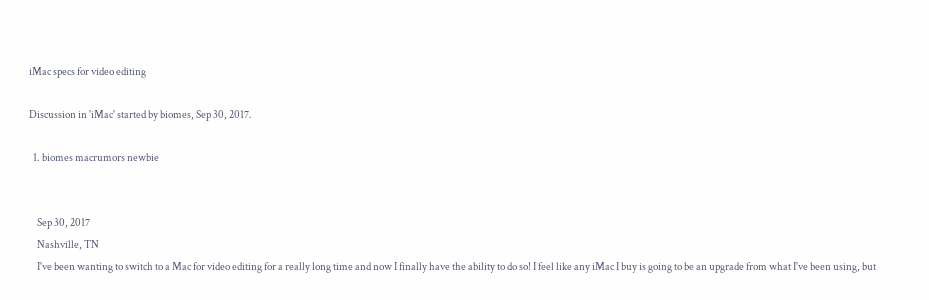iMac specs for video editing

Discussion in 'iMac' started by biomes, Sep 30, 2017.

  1. biomes macrumors newbie


    Sep 30, 2017
    Nashville, TN
    I've been wanting to switch to a Mac for video editing for a really long time and now I finally have the ability to do so! I feel like any iMac I buy is going to be an upgrade from what I've been using, but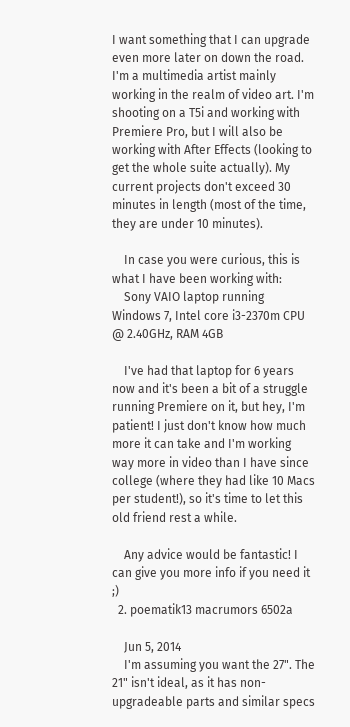I want something that I can upgrade even more later on down the road. I'm a multimedia artist mainly working in the realm of video art. I'm shooting on a T5i and working with Premiere Pro, but I will also be working with After Effects (looking to get the whole suite actually). My current projects don't exceed 30 minutes in length (most of the time, they are under 10 minutes).

    In case you were curious, this is what I have been working with:
    Sony VAIO laptop running Windows 7, Intel core i3-2370m CPU @ 2.40GHz, RAM 4GB

    I've had that laptop for 6 years now and it's been a bit of a struggle running Premiere on it, but hey, I'm patient! I just don't know how much more it can take and I'm working way more in video than I have since college (where they had like 10 Macs per student!), so it's time to let this old friend rest a while.

    Any advice would be fantastic! I can give you more info if you need it ;)
  2. poematik13 macrumors 6502a

    Jun 5, 2014
    I'm assuming you want the 27". The 21" isn't ideal, as it has non-upgradeable parts and similar specs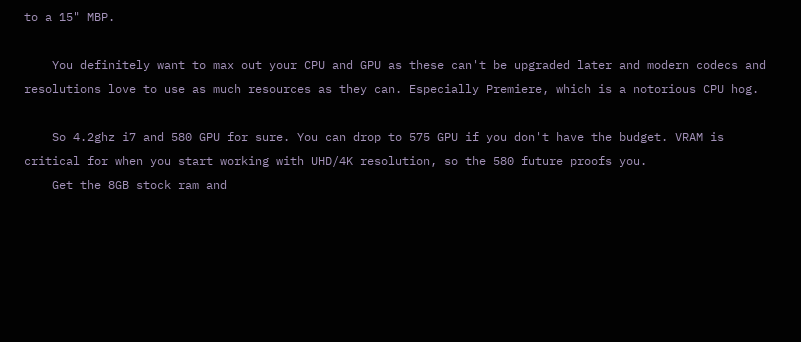to a 15" MBP.

    You definitely want to max out your CPU and GPU as these can't be upgraded later and modern codecs and resolutions love to use as much resources as they can. Especially Premiere, which is a notorious CPU hog.

    So 4.2ghz i7 and 580 GPU for sure. You can drop to 575 GPU if you don't have the budget. VRAM is critical for when you start working with UHD/4K resolution, so the 580 future proofs you.
    Get the 8GB stock ram and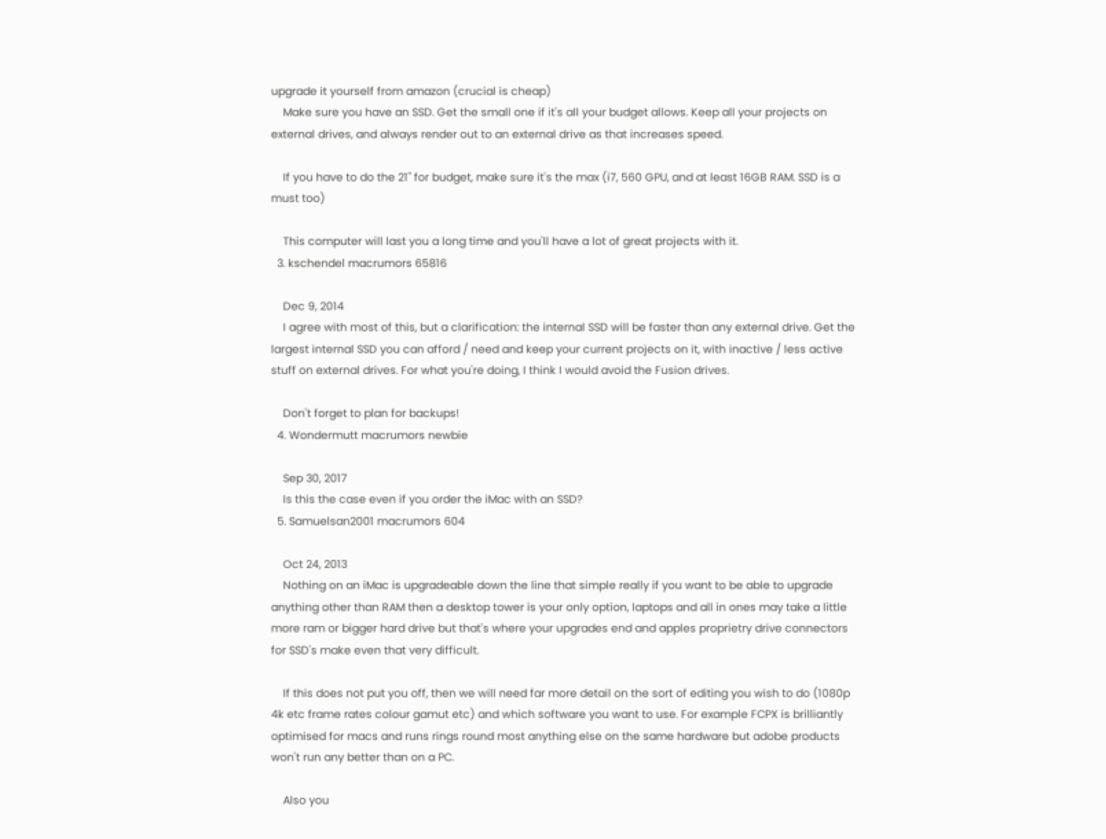upgrade it yourself from amazon (crucial is cheap)
    Make sure you have an SSD. Get the small one if it's all your budget allows. Keep all your projects on external drives, and always render out to an external drive as that increases speed.

    If you have to do the 21" for budget, make sure it's the max (i7, 560 GPU, and at least 16GB RAM. SSD is a must too)

    This computer will last you a long time and you'll have a lot of great projects with it.
  3. kschendel macrumors 65816

    Dec 9, 2014
    I agree with most of this, but a clarification: the internal SSD will be faster than any external drive. Get the largest internal SSD you can afford / need and keep your current projects on it, with inactive / less active stuff on external drives. For what you're doing, I think I would avoid the Fusion drives.

    Don't forget to plan for backups!
  4. Wondermutt macrumors newbie

    Sep 30, 2017
    Is this the case even if you order the iMac with an SSD?
  5. Samuelsan2001 macrumors 604

    Oct 24, 2013
    Nothing on an iMac is upgradeable down the line that simple really if you want to be able to upgrade anything other than RAM then a desktop tower is your only option, laptops and all in ones may take a little more ram or bigger hard drive but that's where your upgrades end and apples proprietry drive connectors for SSD's make even that very difficult.

    If this does not put you off, then we will need far more detail on the sort of editing you wish to do (1080p 4k etc frame rates colour gamut etc) and which software you want to use. For example FCPX is brilliantly optimised for macs and runs rings round most anything else on the same hardware but adobe products won't run any better than on a PC.

    Also you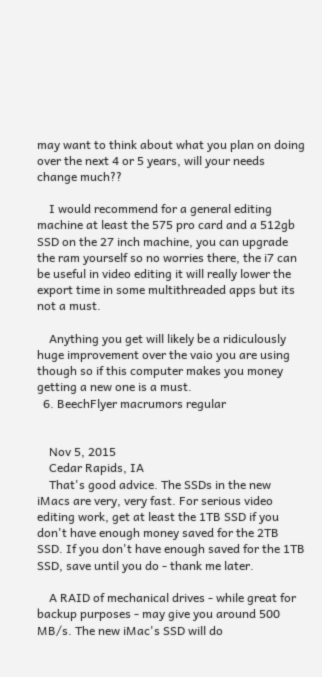may want to think about what you plan on doing over the next 4 or 5 years, will your needs change much??

    I would recommend for a general editing machine at least the 575 pro card and a 512gb SSD on the 27 inch machine, you can upgrade the ram yourself so no worries there, the i7 can be useful in video editing it will really lower the export time in some multithreaded apps but its not a must.

    Anything you get will likely be a ridiculously huge improvement over the vaio you are using though so if this computer makes you money getting a new one is a must.
  6. BeechFlyer macrumors regular


    Nov 5, 2015
    Cedar Rapids, IA
    That's good advice. The SSDs in the new iMacs are very, very fast. For serious video editing work, get at least the 1TB SSD if you don't have enough money saved for the 2TB SSD. If you don't have enough saved for the 1TB SSD, save until you do - thank me later.

    A RAID of mechanical drives - while great for backup purposes - may give you around 500 MB/s. The new iMac's SSD will do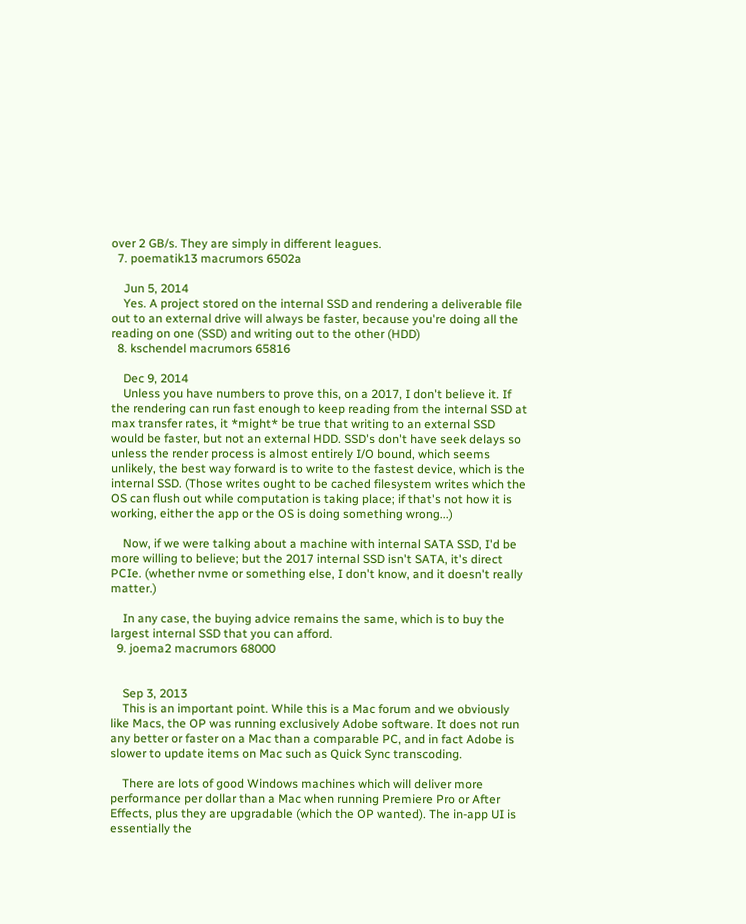over 2 GB/s. They are simply in different leagues.
  7. poematik13 macrumors 6502a

    Jun 5, 2014
    Yes. A project stored on the internal SSD and rendering a deliverable file out to an external drive will always be faster, because you're doing all the reading on one (SSD) and writing out to the other (HDD)
  8. kschendel macrumors 65816

    Dec 9, 2014
    Unless you have numbers to prove this, on a 2017, I don't believe it. If the rendering can run fast enough to keep reading from the internal SSD at max transfer rates, it *might* be true that writing to an external SSD would be faster, but not an external HDD. SSD's don't have seek delays so unless the render process is almost entirely I/O bound, which seems unlikely, the best way forward is to write to the fastest device, which is the internal SSD. (Those writes ought to be cached filesystem writes which the OS can flush out while computation is taking place; if that's not how it is working, either the app or the OS is doing something wrong...)

    Now, if we were talking about a machine with internal SATA SSD, I'd be more willing to believe; but the 2017 internal SSD isn't SATA, it's direct PCIe. (whether nvme or something else, I don't know, and it doesn't really matter.)

    In any case, the buying advice remains the same, which is to buy the largest internal SSD that you can afford.
  9. joema2 macrumors 68000


    Sep 3, 2013
    This is an important point. While this is a Mac forum and we obviously like Macs, the OP was running exclusively Adobe software. It does not run any better or faster on a Mac than a comparable PC, and in fact Adobe is slower to update items on Mac such as Quick Sync transcoding.

    There are lots of good Windows machines which will deliver more performance per dollar than a Mac when running Premiere Pro or After Effects, plus they are upgradable (which the OP wanted). The in-app UI is essentially the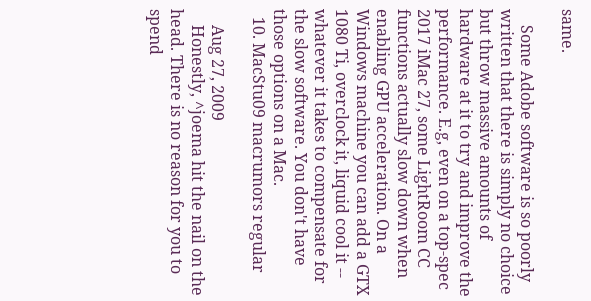same.

    Some Adobe software is so poorly written that there is simply no choice but throw massive amounts of hardware at it to try and improve the performance. E.g, even on a top-spec 2017 iMac 27, some LightRoom CC functions actually slow down when enabling GPU acceleration. On a Windows machine you can add a GTX 1080 Ti, overclock it, liquid cool it -- whatever it takes to compensate for the slow software. You don't have those options on a Mac.
  10. MacStu09 macrumors regular

    Aug 27, 2009
    Honestly, ^joema hit the nail on the head. There is no reason for you to spend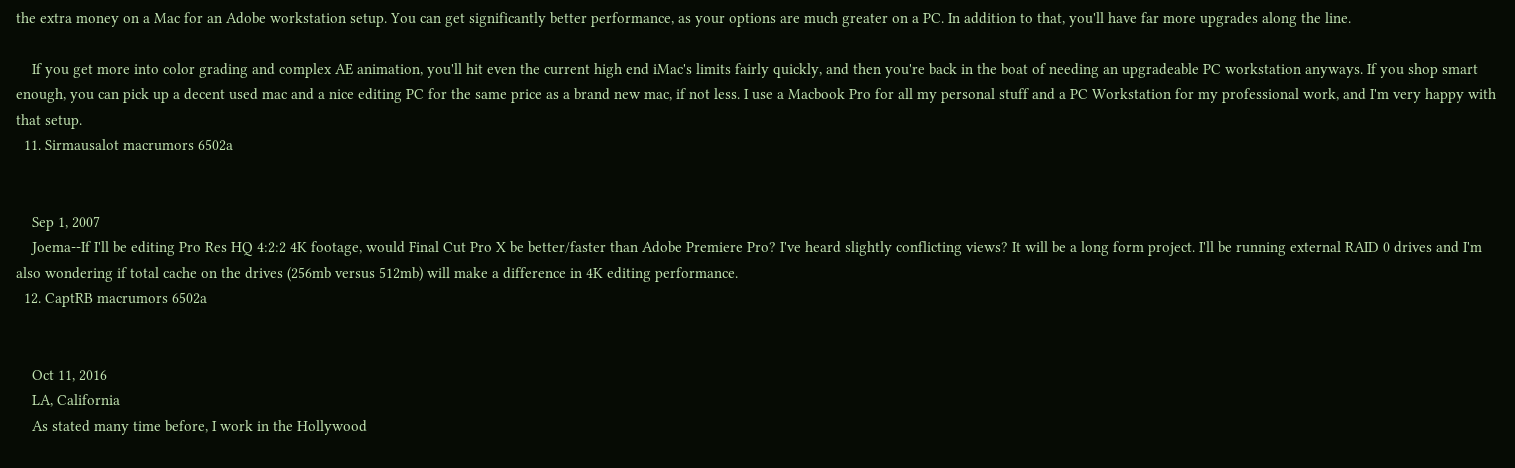the extra money on a Mac for an Adobe workstation setup. You can get significantly better performance, as your options are much greater on a PC. In addition to that, you'll have far more upgrades along the line.

    If you get more into color grading and complex AE animation, you'll hit even the current high end iMac's limits fairly quickly, and then you're back in the boat of needing an upgradeable PC workstation anyways. If you shop smart enough, you can pick up a decent used mac and a nice editing PC for the same price as a brand new mac, if not less. I use a Macbook Pro for all my personal stuff and a PC Workstation for my professional work, and I'm very happy with that setup.
  11. Sirmausalot macrumors 6502a


    Sep 1, 2007
    Joema--If I'll be editing Pro Res HQ 4:2:2 4K footage, would Final Cut Pro X be better/faster than Adobe Premiere Pro? I've heard slightly conflicting views? It will be a long form project. I'll be running external RAID 0 drives and I'm also wondering if total cache on the drives (256mb versus 512mb) will make a difference in 4K editing performance.
  12. CaptRB macrumors 6502a


    Oct 11, 2016
    LA, California
    As stated many time before, I work in the Hollywood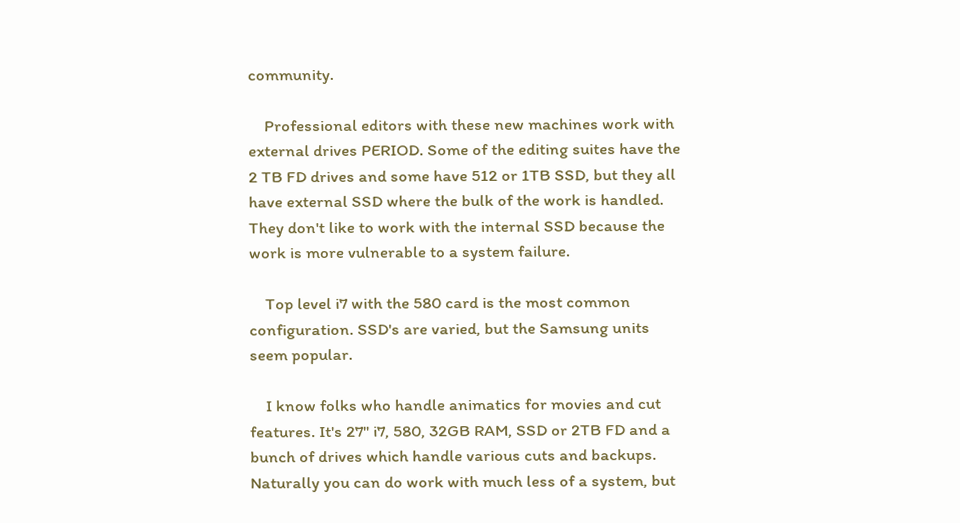community.

    Professional editors with these new machines work with external drives PERIOD. Some of the editing suites have the 2 TB FD drives and some have 512 or 1TB SSD, but they all have external SSD where the bulk of the work is handled. They don't like to work with the internal SSD because the work is more vulnerable to a system failure.

    Top level i7 with the 580 card is the most common configuration. SSD's are varied, but the Samsung units seem popular.

    I know folks who handle animatics for movies and cut features. It's 27" i7, 580, 32GB RAM, SSD or 2TB FD and a bunch of drives which handle various cuts and backups. Naturally you can do work with much less of a system, but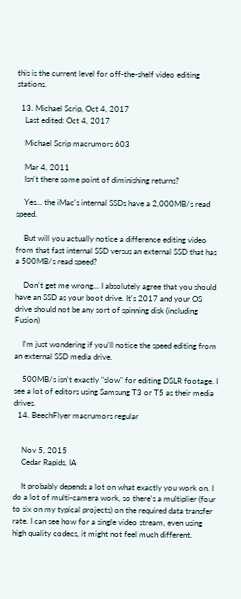this is the current level for off-the-shelf video editing stations.

  13. Michael Scrip, Oct 4, 2017
    Last edited: Oct 4, 2017

    Michael Scrip macrumors 603

    Mar 4, 2011
    Isn't there some point of diminishing returns?

    Yes... the iMac's internal SSDs have a 2,000MB/s read speed.

    But will you actually notice a difference editing video from that fast internal SSD versus an external SSD that has a 500MB/s read speed?

    Don't get me wrong... I absolutely agree that you should have an SSD as your boot drive. It's 2017 and your OS drive should not be any sort of spinning disk (including Fusion)

    I'm just wondering if you'll notice the speed editing from an external SSD media drive.

    500MB/s isn't exactly "slow" for editing DSLR footage. I see a lot of editors using Samsung T3 or T5 as their media drives.
  14. BeechFlyer macrumors regular


    Nov 5, 2015
    Cedar Rapids, IA

    It probably depends a lot on what exactly you work on. I do a lot of multi-camera work, so there's a multiplier (four to six on my typical projects) on the required data transfer rate. I can see how for a single video stream, even using high quality codecs, it might not feel much different.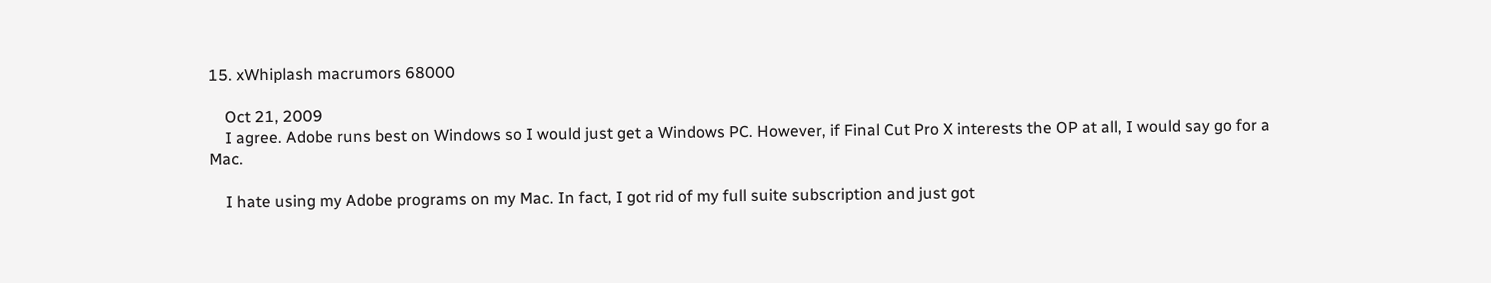15. xWhiplash macrumors 68000

    Oct 21, 2009
    I agree. Adobe runs best on Windows so I would just get a Windows PC. However, if Final Cut Pro X interests the OP at all, I would say go for a Mac.

    I hate using my Adobe programs on my Mac. In fact, I got rid of my full suite subscription and just got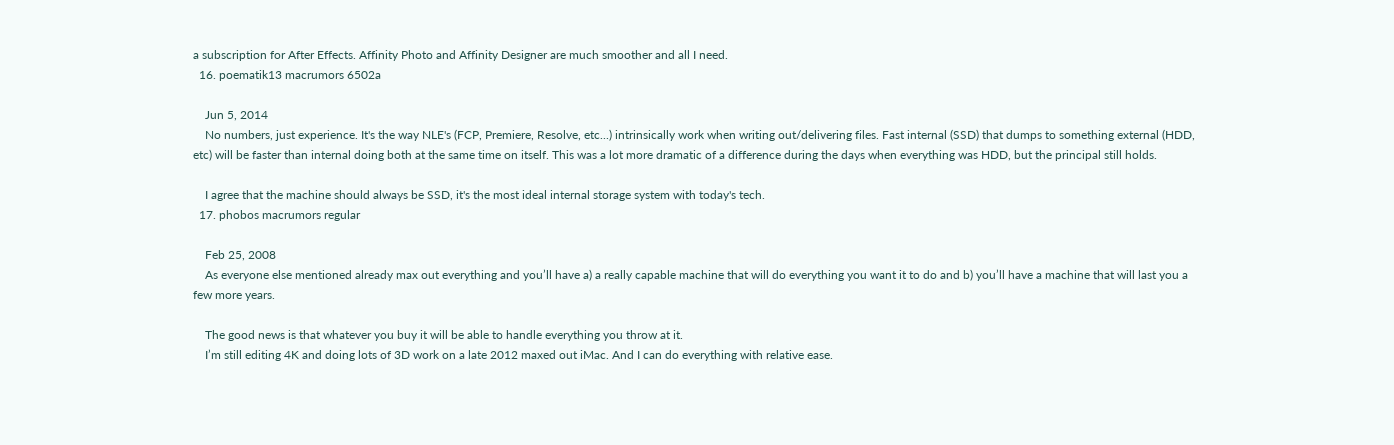a subscription for After Effects. Affinity Photo and Affinity Designer are much smoother and all I need.
  16. poematik13 macrumors 6502a

    Jun 5, 2014
    No numbers, just experience. It's the way NLE's (FCP, Premiere, Resolve, etc...) intrinsically work when writing out/delivering files. Fast internal (SSD) that dumps to something external (HDD, etc) will be faster than internal doing both at the same time on itself. This was a lot more dramatic of a difference during the days when everything was HDD, but the principal still holds.

    I agree that the machine should always be SSD, it's the most ideal internal storage system with today's tech.
  17. phobos macrumors regular

    Feb 25, 2008
    As everyone else mentioned already max out everything and you’ll have a) a really capable machine that will do everything you want it to do and b) you’ll have a machine that will last you a few more years.

    The good news is that whatever you buy it will be able to handle everything you throw at it.
    I’m still editing 4K and doing lots of 3D work on a late 2012 maxed out iMac. And I can do everything with relative ease.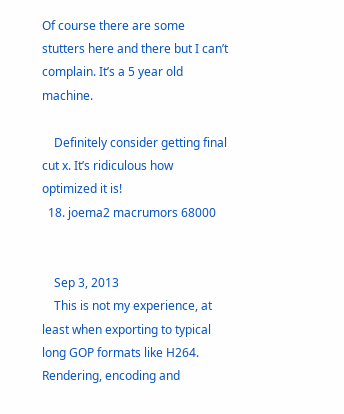Of course there are some stutters here and there but I can’t complain. It’s a 5 year old machine.

    Definitely consider getting final cut x. It’s ridiculous how optimized it is!
  18. joema2 macrumors 68000


    Sep 3, 2013
    This is not my experience, at least when exporting to typical long GOP formats like H264. Rendering, encoding and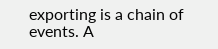exporting is a chain of events. A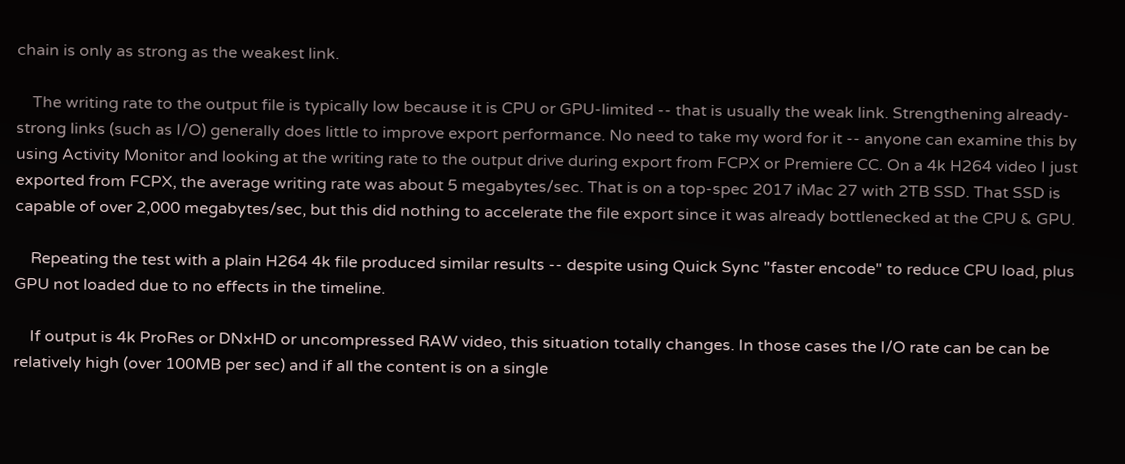chain is only as strong as the weakest link.

    The writing rate to the output file is typically low because it is CPU or GPU-limited -- that is usually the weak link. Strengthening already-strong links (such as I/O) generally does little to improve export performance. No need to take my word for it -- anyone can examine this by using Activity Monitor and looking at the writing rate to the output drive during export from FCPX or Premiere CC. On a 4k H264 video I just exported from FCPX, the average writing rate was about 5 megabytes/sec. That is on a top-spec 2017 iMac 27 with 2TB SSD. That SSD is capable of over 2,000 megabytes/sec, but this did nothing to accelerate the file export since it was already bottlenecked at the CPU & GPU.

    Repeating the test with a plain H264 4k file produced similar results -- despite using Quick Sync "faster encode" to reduce CPU load, plus GPU not loaded due to no effects in the timeline.

    If output is 4k ProRes or DNxHD or uncompressed RAW video, this situation totally changes. In those cases the I/O rate can be can be relatively high (over 100MB per sec) and if all the content is on a single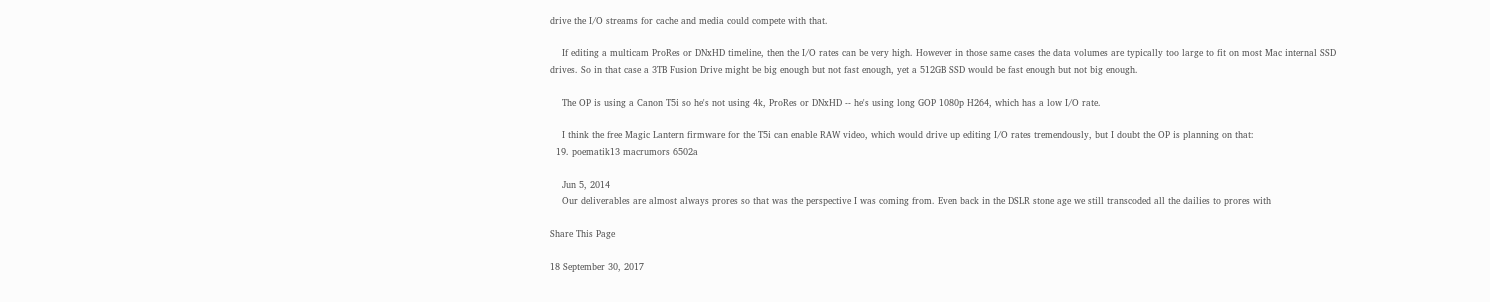drive the I/O streams for cache and media could compete with that.

    If editing a multicam ProRes or DNxHD timeline, then the I/O rates can be very high. However in those same cases the data volumes are typically too large to fit on most Mac internal SSD drives. So in that case a 3TB Fusion Drive might be big enough but not fast enough, yet a 512GB SSD would be fast enough but not big enough.

    The OP is using a Canon T5i so he's not using 4k, ProRes or DNxHD -- he's using long GOP 1080p H264, which has a low I/O rate.

    I think the free Magic Lantern firmware for the T5i can enable RAW video, which would drive up editing I/O rates tremendously, but I doubt the OP is planning on that:
  19. poematik13 macrumors 6502a

    Jun 5, 2014
    Our deliverables are almost always prores so that was the perspective I was coming from. Even back in the DSLR stone age we still transcoded all the dailies to prores with

Share This Page

18 September 30, 2017